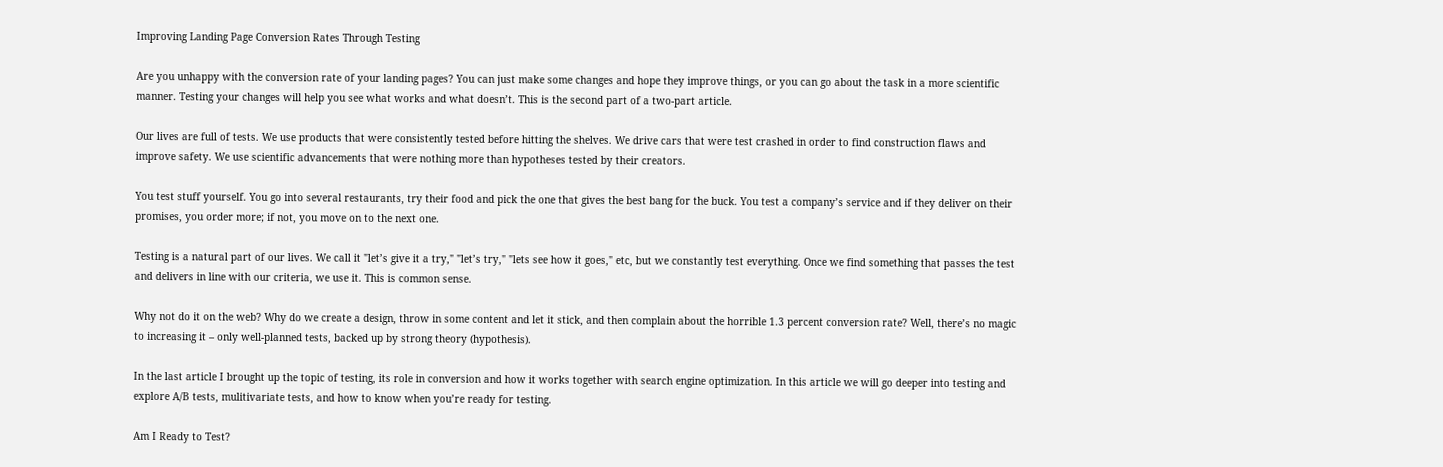Improving Landing Page Conversion Rates Through Testing

Are you unhappy with the conversion rate of your landing pages? You can just make some changes and hope they improve things, or you can go about the task in a more scientific manner. Testing your changes will help you see what works and what doesn’t. This is the second part of a two-part article.

Our lives are full of tests. We use products that were consistently tested before hitting the shelves. We drive cars that were test crashed in order to find construction flaws and improve safety. We use scientific advancements that were nothing more than hypotheses tested by their creators.

You test stuff yourself. You go into several restaurants, try their food and pick the one that gives the best bang for the buck. You test a company’s service and if they deliver on their promises, you order more; if not, you move on to the next one.

Testing is a natural part of our lives. We call it "let’s give it a try," "let’s try," "lets see how it goes," etc, but we constantly test everything. Once we find something that passes the test and delivers in line with our criteria, we use it. This is common sense.

Why not do it on the web? Why do we create a design, throw in some content and let it stick, and then complain about the horrible 1.3 percent conversion rate? Well, there’s no magic to increasing it – only well-planned tests, backed up by strong theory (hypothesis).

In the last article I brought up the topic of testing, its role in conversion and how it works together with search engine optimization. In this article we will go deeper into testing and explore A/B tests, mulitivariate tests, and how to know when you’re ready for testing.

Am I Ready to Test?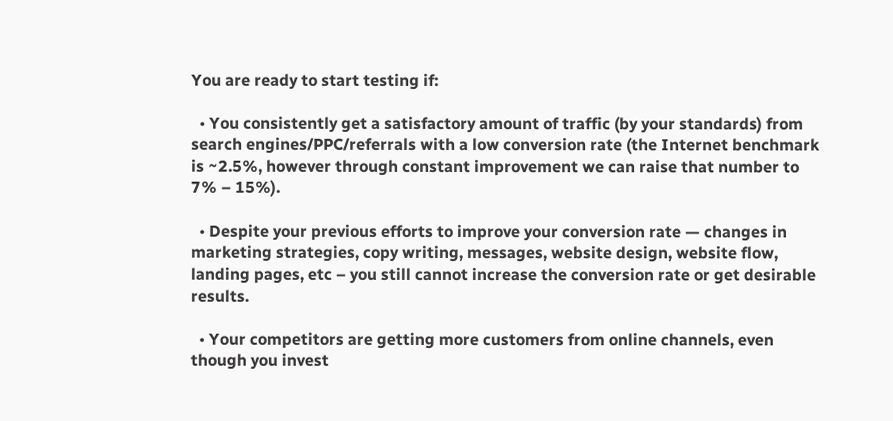You are ready to start testing if:

  • You consistently get a satisfactory amount of traffic (by your standards) from search engines/PPC/referrals with a low conversion rate (the Internet benchmark is ~2.5%, however through constant improvement we can raise that number to 7% – 15%).

  • Despite your previous efforts to improve your conversion rate — changes in marketing strategies, copy writing, messages, website design, website flow, landing pages, etc – you still cannot increase the conversion rate or get desirable results.

  • Your competitors are getting more customers from online channels, even though you invest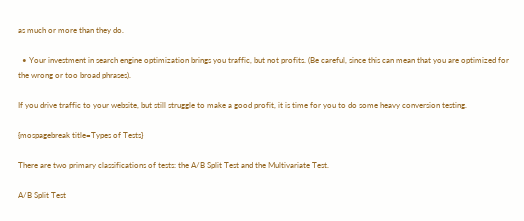as much or more than they do.

  • Your investment in search engine optimization brings you traffic, but not profits. (Be careful, since this can mean that you are optimized for the wrong or too broad phrases).

If you drive traffic to your website, but still struggle to make a good profit, it is time for you to do some heavy conversion testing.

{mospagebreak title=Types of Tests}

There are two primary classifications of tests: the A/B Split Test and the Multivariate Test.

A/B Split Test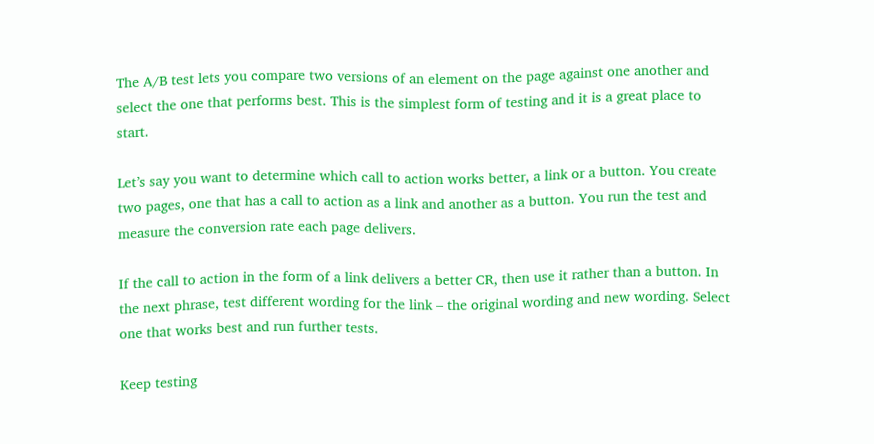The A/B test lets you compare two versions of an element on the page against one another and select the one that performs best. This is the simplest form of testing and it is a great place to start.

Let’s say you want to determine which call to action works better, a link or a button. You create two pages, one that has a call to action as a link and another as a button. You run the test and measure the conversion rate each page delivers.

If the call to action in the form of a link delivers a better CR, then use it rather than a button. In the next phrase, test different wording for the link – the original wording and new wording. Select one that works best and run further tests.

Keep testing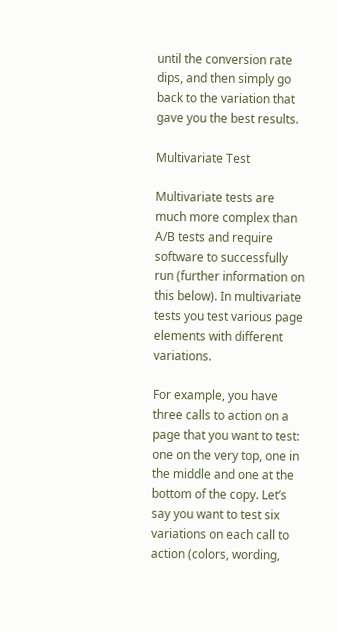until the conversion rate dips, and then simply go back to the variation that gave you the best results.

Multivariate Test

Multivariate tests are much more complex than A/B tests and require software to successfully run (further information on this below). In multivariate tests you test various page elements with different variations.

For example, you have three calls to action on a page that you want to test: one on the very top, one in the middle and one at the bottom of the copy. Let’s say you want to test six variations on each call to action (colors, wording,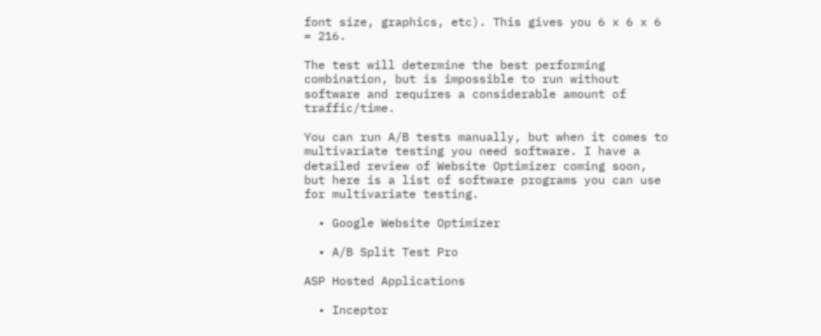font size, graphics, etc). This gives you 6 x 6 x 6 = 216.

The test will determine the best performing combination, but is impossible to run without software and requires a considerable amount of traffic/time.

You can run A/B tests manually, but when it comes to multivariate testing you need software. I have a detailed review of Website Optimizer coming soon, but here is a list of software programs you can use for multivariate testing.

  • Google Website Optimizer

  • A/B Split Test Pro

ASP Hosted Applications

  • Inceptor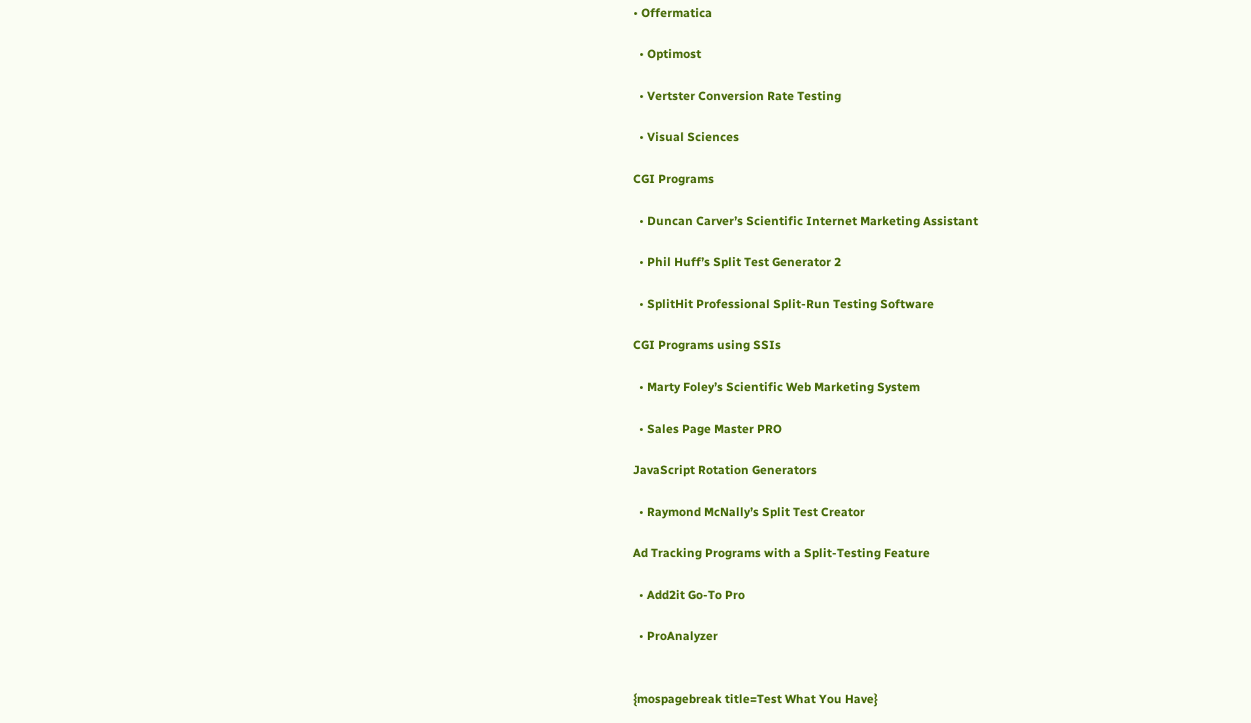• Offermatica

  • Optimost

  • Vertster Conversion Rate Testing

  • Visual Sciences

CGI Programs

  • Duncan Carver’s Scientific Internet Marketing Assistant

  • Phil Huff’s Split Test Generator 2

  • SplitHit Professional Split-Run Testing Software

CGI Programs using SSIs

  • Marty Foley’s Scientific Web Marketing System

  • Sales Page Master PRO

JavaScript Rotation Generators

  • Raymond McNally’s Split Test Creator

Ad Tracking Programs with a Split-Testing Feature

  • Add2it Go-To Pro

  • ProAnalyzer


{mospagebreak title=Test What You Have}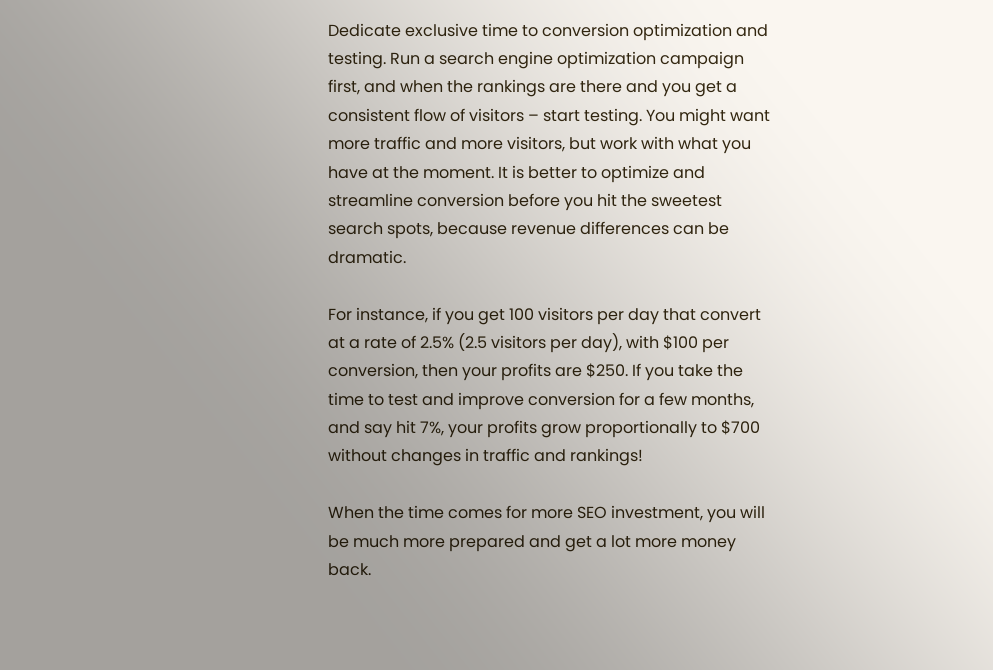Dedicate exclusive time to conversion optimization and testing. Run a search engine optimization campaign first, and when the rankings are there and you get a consistent flow of visitors – start testing. You might want more traffic and more visitors, but work with what you have at the moment. It is better to optimize and streamline conversion before you hit the sweetest search spots, because revenue differences can be dramatic.

For instance, if you get 100 visitors per day that convert at a rate of 2.5% (2.5 visitors per day), with $100 per conversion, then your profits are $250. If you take the time to test and improve conversion for a few months, and say hit 7%, your profits grow proportionally to $700 without changes in traffic and rankings!

When the time comes for more SEO investment, you will be much more prepared and get a lot more money back.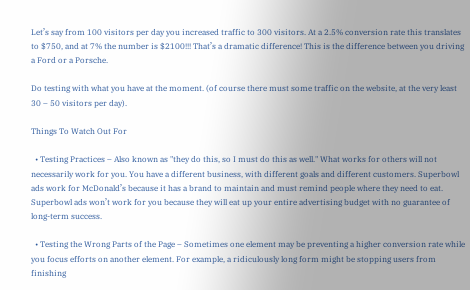Let’s say from 100 visitors per day you increased traffic to 300 visitors. At a 2.5% conversion rate this translates to $750, and at 7% the number is $2100!!! That’s a dramatic difference! This is the difference between you driving a Ford or a Porsche.

Do testing with what you have at the moment. (of course there must some traffic on the website, at the very least 30 – 50 visitors per day).

Things To Watch Out For

  • Testing Practices – Also known as "they do this, so I must do this as well." What works for others will not necessarily work for you. You have a different business, with different goals and different customers. Superbowl ads work for McDonald’s because it has a brand to maintain and must remind people where they need to eat. Superbowl ads won’t work for you because they will eat up your entire advertising budget with no guarantee of long-term success.

  • Testing the Wrong Parts of the Page – Sometimes one element may be preventing a higher conversion rate while you focus efforts on another element. For example, a ridiculously long form might be stopping users from finishing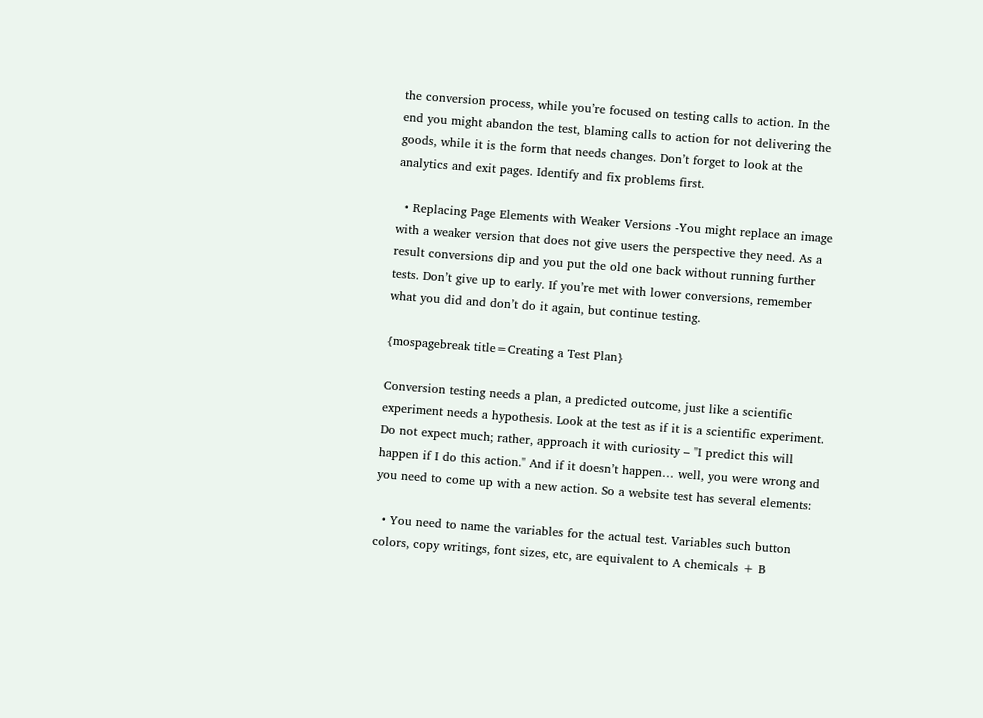the conversion process, while you’re focused on testing calls to action. In the end you might abandon the test, blaming calls to action for not delivering the goods, while it is the form that needs changes. Don’t forget to look at the analytics and exit pages. Identify and fix problems first.

  • Replacing Page Elements with Weaker Versions -You might replace an image with a weaker version that does not give users the perspective they need. As a result conversions dip and you put the old one back without running further tests. Don’t give up to early. If you’re met with lower conversions, remember what you did and don’t do it again, but continue testing.

{mospagebreak title=Creating a Test Plan}

Conversion testing needs a plan, a predicted outcome, just like a scientific experiment needs a hypothesis. Look at the test as if it is a scientific experiment. Do not expect much; rather, approach it with curiosity – "I predict this will happen if I do this action." And if it doesn’t happen… well, you were wrong and you need to come up with a new action. So a website test has several elements:

  • You need to name the variables for the actual test. Variables such button colors, copy writings, font sizes, etc, are equivalent to A chemicals + B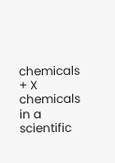chemicals + X chemicals in a scientific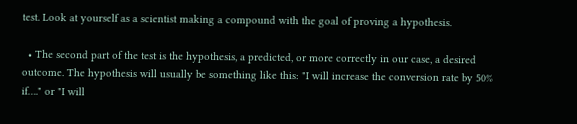test. Look at yourself as a scientist making a compound with the goal of proving a hypothesis.

  • The second part of the test is the hypothesis, a predicted, or more correctly in our case, a desired outcome. The hypothesis will usually be something like this: "I will increase the conversion rate by 50% if…." or "I will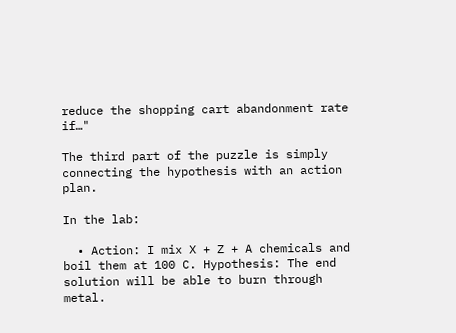reduce the shopping cart abandonment rate if…"

The third part of the puzzle is simply connecting the hypothesis with an action plan.

In the lab:

  • Action: I mix X + Z + A chemicals and boil them at 100 C. Hypothesis: The end solution will be able to burn through metal.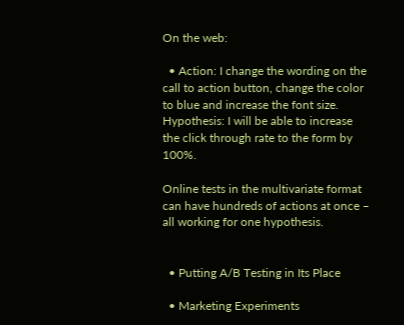On the web:

  • Action: I change the wording on the call to action button, change the color to blue and increase the font size. Hypothesis: I will be able to increase the click through rate to the form by 100%.

Online tests in the multivariate format can have hundreds of actions at once – all working for one hypothesis.


  • Putting A/B Testing in Its Place

  • Marketing Experiments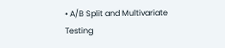• A/B Split and Multivariate Testing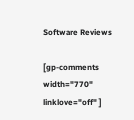Software Reviews

[gp-comments width="770" linklove="off" ]